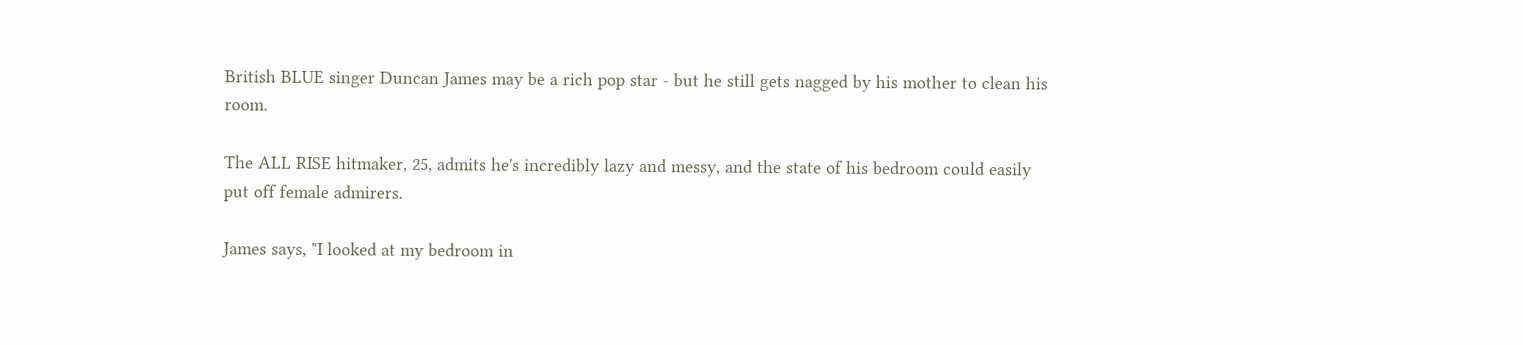British BLUE singer Duncan James may be a rich pop star - but he still gets nagged by his mother to clean his room.

The ALL RISE hitmaker, 25, admits he's incredibly lazy and messy, and the state of his bedroom could easily put off female admirers.

James says, "I looked at my bedroom in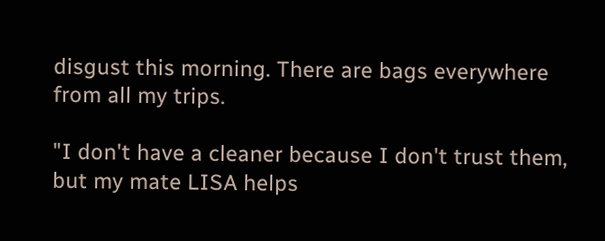disgust this morning. There are bags everywhere from all my trips.

"I don't have a cleaner because I don't trust them, but my mate LISA helps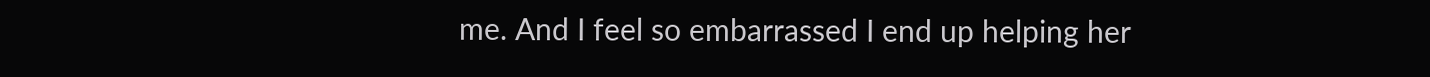me. And I feel so embarrassed I end up helping her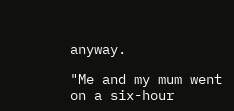anyway.

"Me and my mum went on a six-hour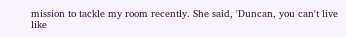mission to tackle my room recently. She said, 'Duncan, you can't live like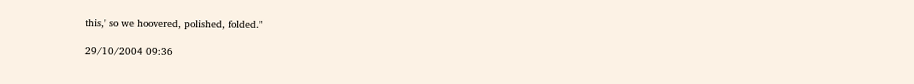this,' so we hoovered, polished, folded."

29/10/2004 09:36